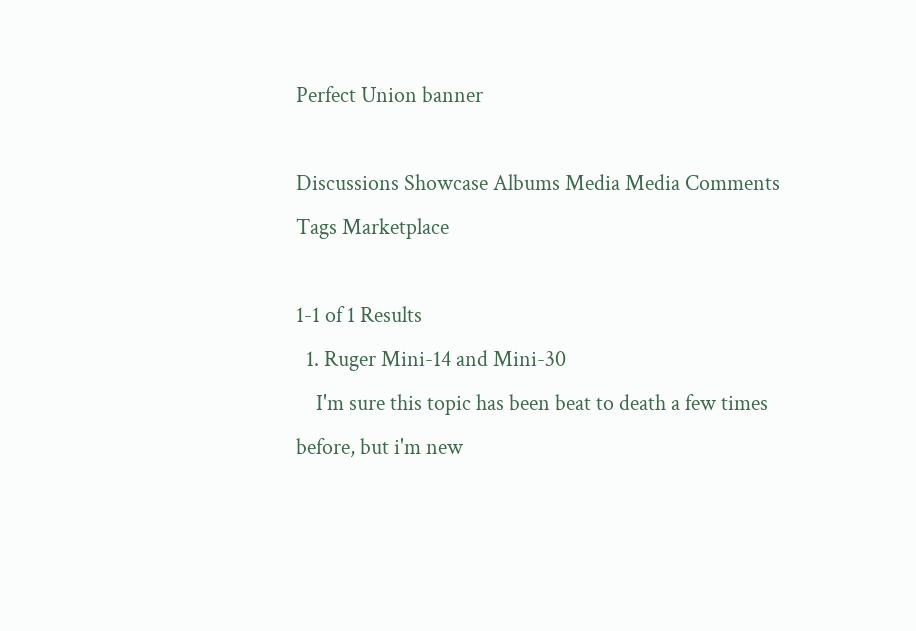Perfect Union banner

Discussions Showcase Albums Media Media Comments Tags Marketplace

1-1 of 1 Results
  1. Ruger Mini-14 and Mini-30
    I'm sure this topic has been beat to death a few times before, but i'm new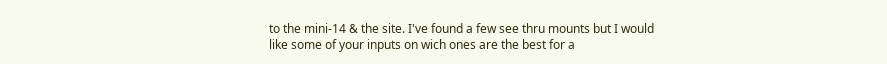to the mini-14 & the site. I've found a few see thru mounts but I would like some of your inputs on wich ones are the best for a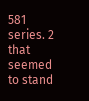581 series. 2 that seemed to stand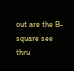out are the B-square see thru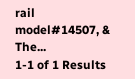rail model#14507, & The...
1-1 of 1 Results